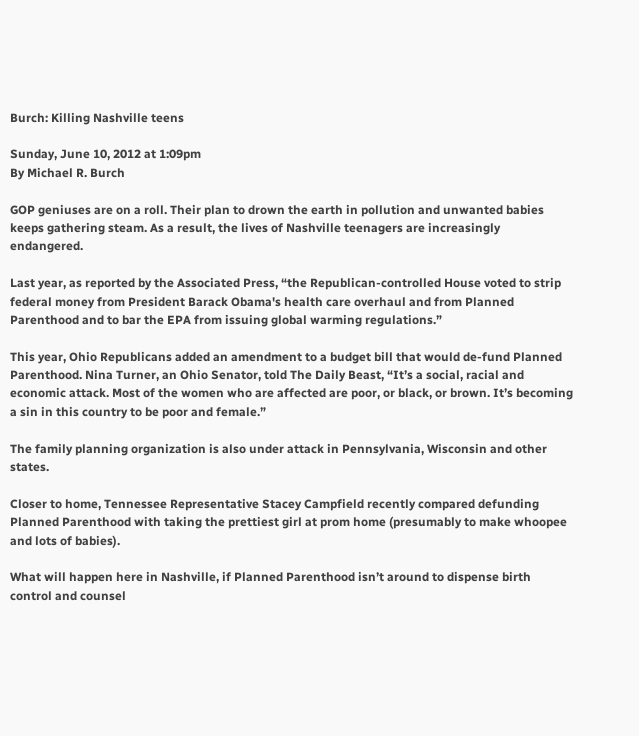Burch: Killing Nashville teens

Sunday, June 10, 2012 at 1:09pm
By Michael R. Burch

GOP geniuses are on a roll. Their plan to drown the earth in pollution and unwanted babies keeps gathering steam. As a result, the lives of Nashville teenagers are increasingly endangered.

Last year, as reported by the Associated Press, “the Republican-controlled House voted to strip federal money from President Barack Obama's health care overhaul and from Planned Parenthood and to bar the EPA from issuing global warming regulations.”

This year, Ohio Republicans added an amendment to a budget bill that would de-fund Planned Parenthood. Nina Turner, an Ohio Senator, told The Daily Beast, “It’s a social, racial and economic attack. Most of the women who are affected are poor, or black, or brown. It’s becoming a sin in this country to be poor and female.”

The family planning organization is also under attack in Pennsylvania, Wisconsin and other states.

Closer to home, Tennessee Representative Stacey Campfield recently compared defunding Planned Parenthood with taking the prettiest girl at prom home (presumably to make whoopee and lots of babies).

What will happen here in Nashville, if Planned Parenthood isn’t around to dispense birth control and counsel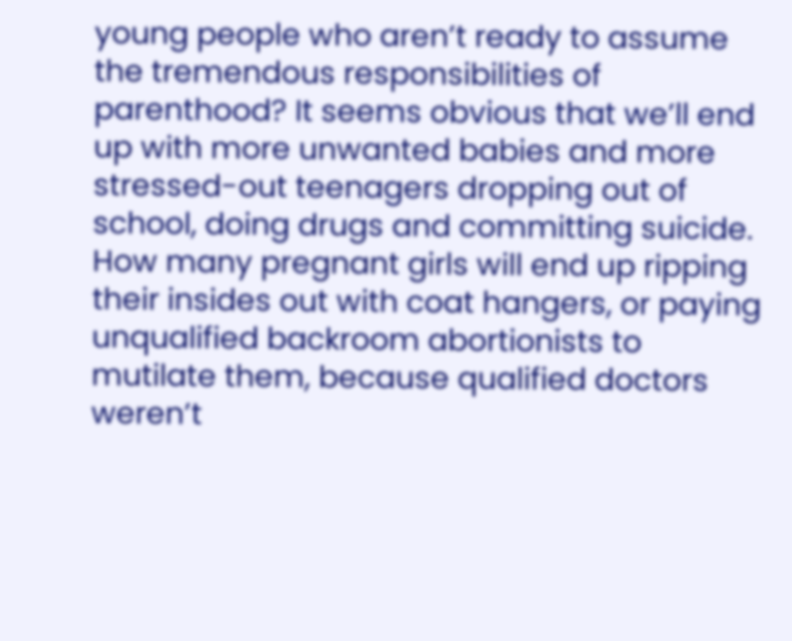young people who aren’t ready to assume the tremendous responsibilities of parenthood? It seems obvious that we’ll end up with more unwanted babies and more stressed-out teenagers dropping out of school, doing drugs and committing suicide. How many pregnant girls will end up ripping their insides out with coat hangers, or paying unqualified backroom abortionists to mutilate them, because qualified doctors weren’t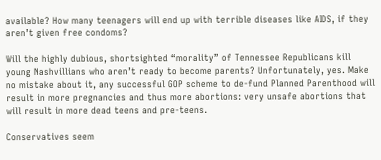available? How many teenagers will end up with terrible diseases like AIDS, if they aren’t given free condoms?

Will the highly dubious, shortsighted “morality” of Tennessee Republicans kill young Nashvillians who aren’t ready to become parents? Unfortunately, yes. Make no mistake about it, any successful GOP scheme to de-fund Planned Parenthood will result in more pregnancies and thus more abortions: very unsafe abortions that will result in more dead teens and pre-teens.

Conservatives seem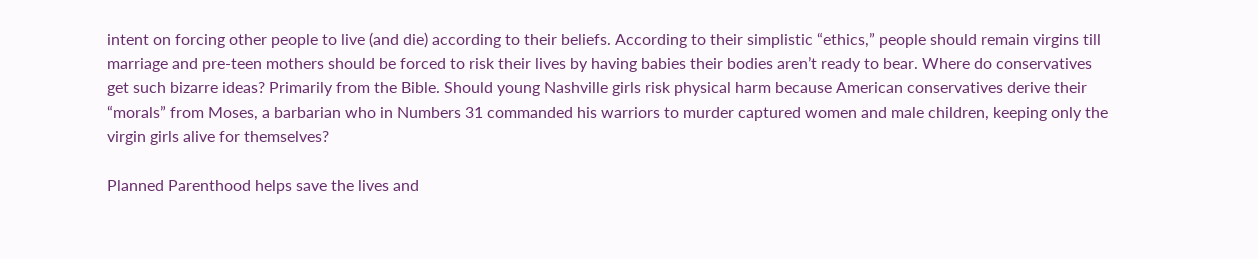intent on forcing other people to live (and die) according to their beliefs. According to their simplistic “ethics,” people should remain virgins till marriage and pre-teen mothers should be forced to risk their lives by having babies their bodies aren’t ready to bear. Where do conservatives get such bizarre ideas? Primarily from the Bible. Should young Nashville girls risk physical harm because American conservatives derive their “morals” from Moses, a barbarian who in Numbers 31 commanded his warriors to murder captured women and male children, keeping only the virgin girls alive for themselves?

Planned Parenthood helps save the lives and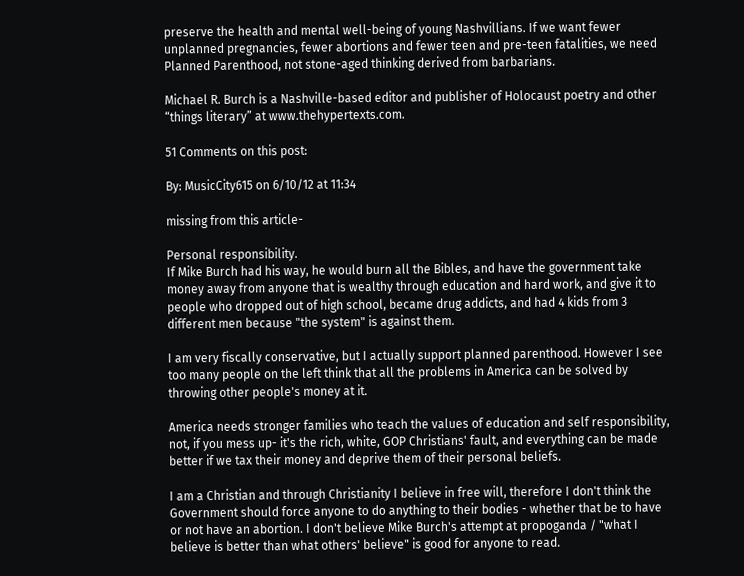preserve the health and mental well-being of young Nashvillians. If we want fewer unplanned pregnancies, fewer abortions and fewer teen and pre-teen fatalities, we need Planned Parenthood, not stone-aged thinking derived from barbarians.

Michael R. Burch is a Nashville-based editor and publisher of Holocaust poetry and other “things literary” at www.thehypertexts.com.

51 Comments on this post:

By: MusicCity615 on 6/10/12 at 11:34

missing from this article-

Personal responsibility.
If Mike Burch had his way, he would burn all the Bibles, and have the government take money away from anyone that is wealthy through education and hard work, and give it to people who dropped out of high school, became drug addicts, and had 4 kids from 3 different men because "the system" is against them.

I am very fiscally conservative, but I actually support planned parenthood. However I see too many people on the left think that all the problems in America can be solved by throwing other people's money at it.

America needs stronger families who teach the values of education and self responsibility, not, if you mess up- it's the rich, white, GOP Christians' fault, and everything can be made better if we tax their money and deprive them of their personal beliefs.

I am a Christian and through Christianity I believe in free will, therefore I don't think the Government should force anyone to do anything to their bodies - whether that be to have or not have an abortion. I don't believe Mike Burch's attempt at propoganda / "what I believe is better than what others' believe" is good for anyone to read.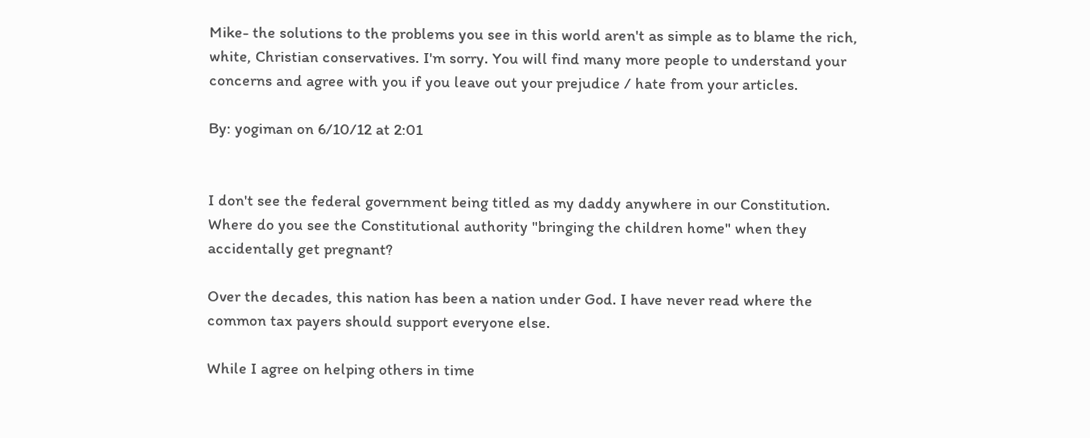Mike- the solutions to the problems you see in this world aren't as simple as to blame the rich, white, Christian conservatives. I'm sorry. You will find many more people to understand your concerns and agree with you if you leave out your prejudice / hate from your articles.

By: yogiman on 6/10/12 at 2:01


I don't see the federal government being titled as my daddy anywhere in our Constitution. Where do you see the Constitutional authority "bringing the children home" when they accidentally get pregnant?

Over the decades, this nation has been a nation under God. I have never read where the common tax payers should support everyone else.

While I agree on helping others in time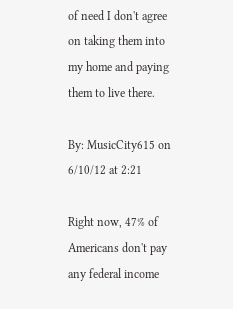of need I don't agree on taking them into my home and paying them to live there.

By: MusicCity615 on 6/10/12 at 2:21

Right now, 47% of Americans don't pay any federal income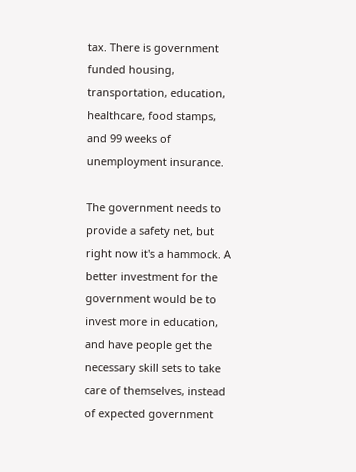tax. There is government funded housing, transportation, education, healthcare, food stamps, and 99 weeks of unemployment insurance.

The government needs to provide a safety net, but right now it's a hammock. A better investment for the government would be to invest more in education, and have people get the necessary skill sets to take care of themselves, instead of expected government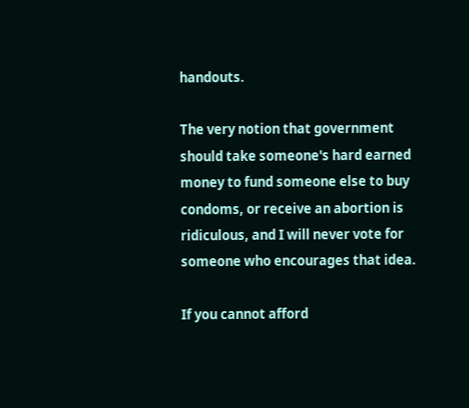handouts.

The very notion that government should take someone's hard earned money to fund someone else to buy condoms, or receive an abortion is ridiculous, and I will never vote for someone who encourages that idea.

If you cannot afford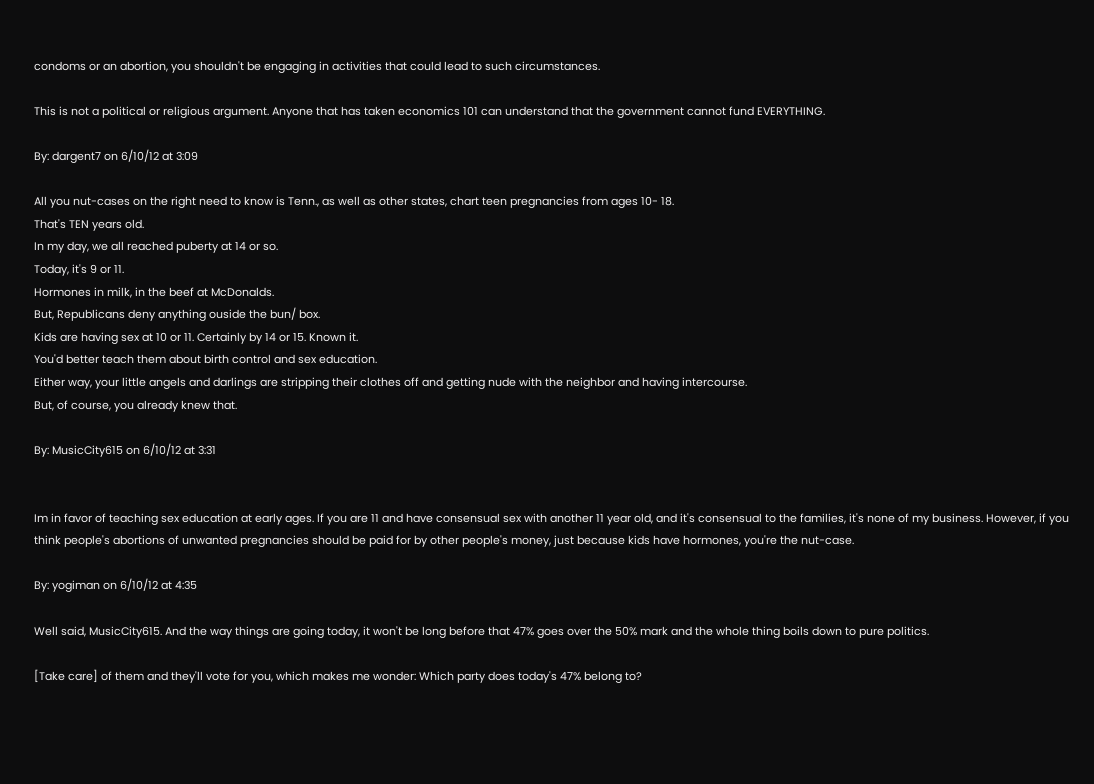condoms or an abortion, you shouldn't be engaging in activities that could lead to such circumstances.

This is not a political or religious argument. Anyone that has taken economics 101 can understand that the government cannot fund EVERYTHING.

By: dargent7 on 6/10/12 at 3:09

All you nut-cases on the right need to know is Tenn., as well as other states, chart teen pregnancies from ages 10- 18.
That's TEN years old.
In my day, we all reached puberty at 14 or so.
Today, it's 9 or 11.
Hormones in milk, in the beef at McDonalds.
But, Republicans deny anything ouside the bun/ box.
Kids are having sex at 10 or 11. Certainly by 14 or 15. Known it.
You'd better teach them about birth control and sex education.
Either way, your little angels and darlings are stripping their clothes off and getting nude with the neighbor and having intercourse.
But, of course, you already knew that.

By: MusicCity615 on 6/10/12 at 3:31


Im in favor of teaching sex education at early ages. If you are 11 and have consensual sex with another 11 year old, and it's consensual to the families, it's none of my business. However, if you think people's abortions of unwanted pregnancies should be paid for by other people's money, just because kids have hormones, you're the nut-case.

By: yogiman on 6/10/12 at 4:35

Well said, MusicCity615. And the way things are going today, it won't be long before that 47% goes over the 50% mark and the whole thing boils down to pure politics.

[Take care] of them and they'll vote for you, which makes me wonder: Which party does today's 47% belong to?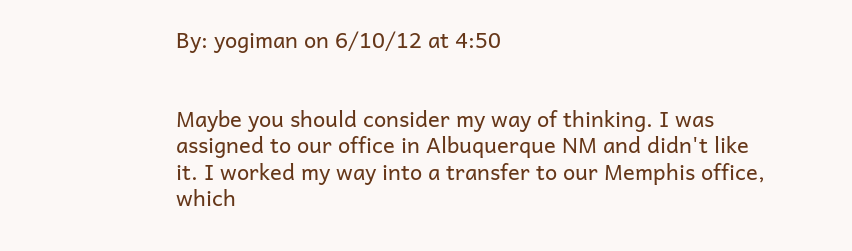By: yogiman on 6/10/12 at 4:50


Maybe you should consider my way of thinking. I was assigned to our office in Albuquerque NM and didn't like it. I worked my way into a transfer to our Memphis office, which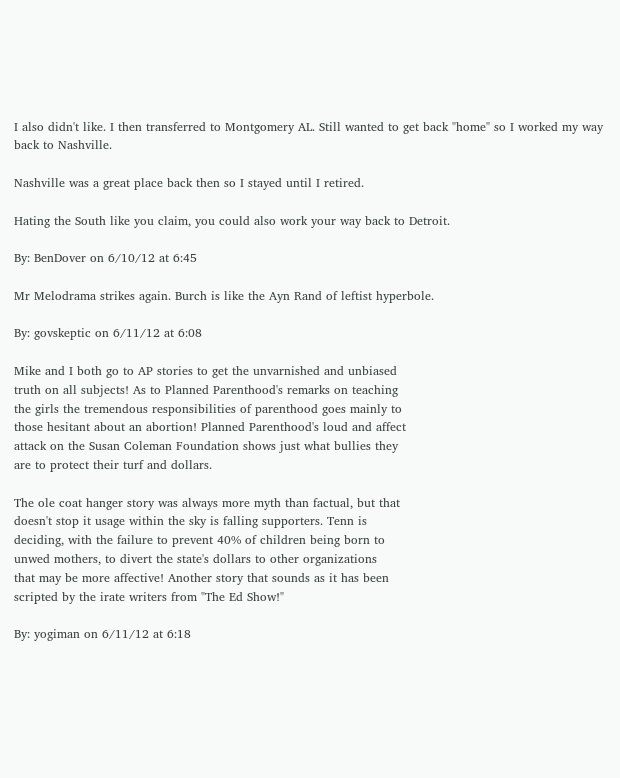I also didn't like. I then transferred to Montgomery AL. Still wanted to get back "home" so I worked my way back to Nashville.

Nashville was a great place back then so I stayed until I retired.

Hating the South like you claim, you could also work your way back to Detroit.

By: BenDover on 6/10/12 at 6:45

Mr Melodrama strikes again. Burch is like the Ayn Rand of leftist hyperbole.

By: govskeptic on 6/11/12 at 6:08

Mike and I both go to AP stories to get the unvarnished and unbiased
truth on all subjects! As to Planned Parenthood's remarks on teaching
the girls the tremendous responsibilities of parenthood goes mainly to
those hesitant about an abortion! Planned Parenthood's loud and affect
attack on the Susan Coleman Foundation shows just what bullies they
are to protect their turf and dollars.

The ole coat hanger story was always more myth than factual, but that
doesn't stop it usage within the sky is falling supporters. Tenn is
deciding, with the failure to prevent 40% of children being born to
unwed mothers, to divert the state's dollars to other organizations
that may be more affective! Another story that sounds as it has been
scripted by the irate writers from "The Ed Show!"

By: yogiman on 6/11/12 at 6:18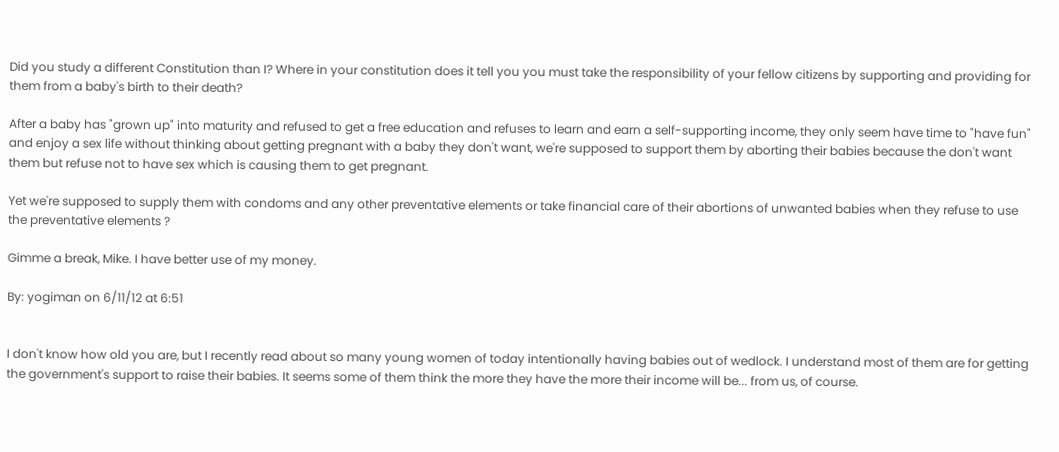Did you study a different Constitution than I? Where in your constitution does it tell you you must take the responsibility of your fellow citizens by supporting and providing for them from a baby's birth to their death?

After a baby has "grown up" into maturity and refused to get a free education and refuses to learn and earn a self-supporting income, they only seem have time to "have fun" and enjoy a sex life without thinking about getting pregnant with a baby they don't want, we're supposed to support them by aborting their babies because the don't want them but refuse not to have sex which is causing them to get pregnant.

Yet we're supposed to supply them with condoms and any other preventative elements or take financial care of their abortions of unwanted babies when they refuse to use the preventative elements ?

Gimme a break, Mike. I have better use of my money.

By: yogiman on 6/11/12 at 6:51


I don't know how old you are, but I recently read about so many young women of today intentionally having babies out of wedlock. I understand most of them are for getting the government's support to raise their babies. It seems some of them think the more they have the more their income will be... from us, of course.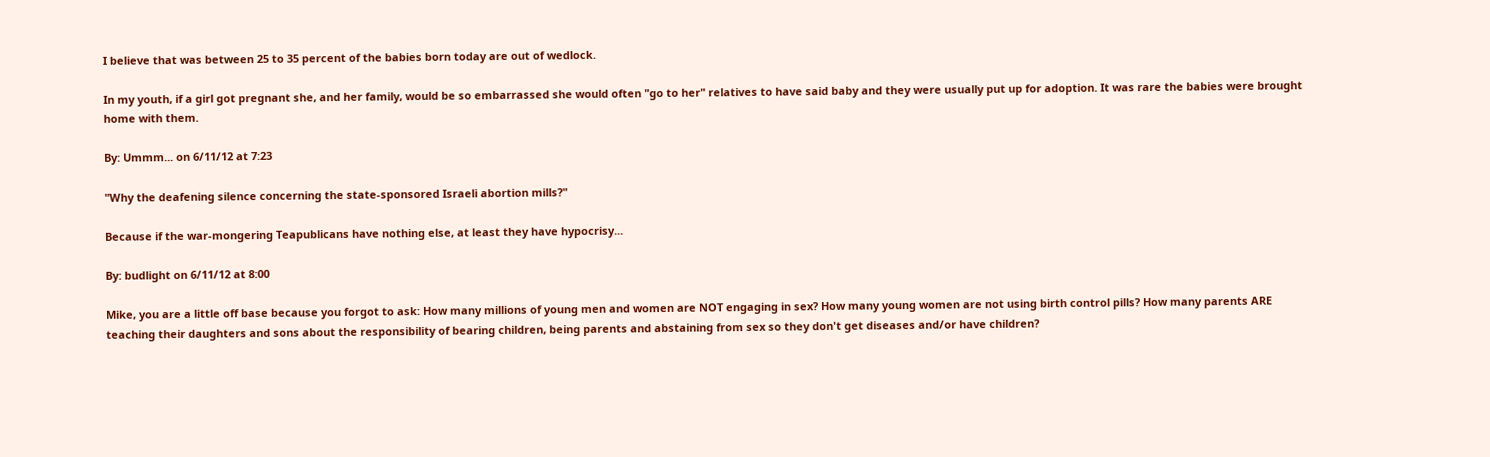I believe that was between 25 to 35 percent of the babies born today are out of wedlock.

In my youth, if a girl got pregnant she, and her family, would be so embarrassed she would often "go to her" relatives to have said baby and they were usually put up for adoption. It was rare the babies were brought home with them.

By: Ummm... on 6/11/12 at 7:23

"Why the deafening silence concerning the state-sponsored Israeli abortion mills?"

Because if the war-mongering Teapublicans have nothing else, at least they have hypocrisy...

By: budlight on 6/11/12 at 8:00

Mike, you are a little off base because you forgot to ask: How many millions of young men and women are NOT engaging in sex? How many young women are not using birth control pills? How many parents ARE teaching their daughters and sons about the responsibility of bearing children, being parents and abstaining from sex so they don't get diseases and/or have children?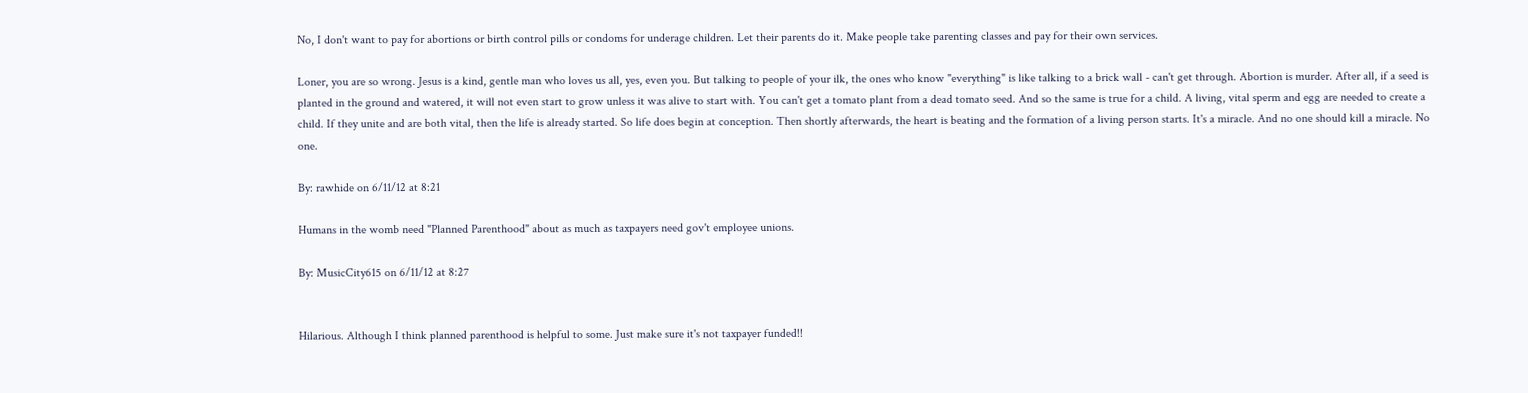No, I don't want to pay for abortions or birth control pills or condoms for underage children. Let their parents do it. Make people take parenting classes and pay for their own services.

Loner, you are so wrong. Jesus is a kind, gentle man who loves us all, yes, even you. But talking to people of your ilk, the ones who know "everything" is like talking to a brick wall - can't get through. Abortion is murder. After all, if a seed is planted in the ground and watered, it will not even start to grow unless it was alive to start with. You can't get a tomato plant from a dead tomato seed. And so the same is true for a child. A living, vital sperm and egg are needed to create a child. If they unite and are both vital, then the life is already started. So life does begin at conception. Then shortly afterwards, the heart is beating and the formation of a living person starts. It's a miracle. And no one should kill a miracle. No one.

By: rawhide on 6/11/12 at 8:21

Humans in the womb need "Planned Parenthood" about as much as taxpayers need gov't employee unions.

By: MusicCity615 on 6/11/12 at 8:27


Hilarious. Although I think planned parenthood is helpful to some. Just make sure it's not taxpayer funded!!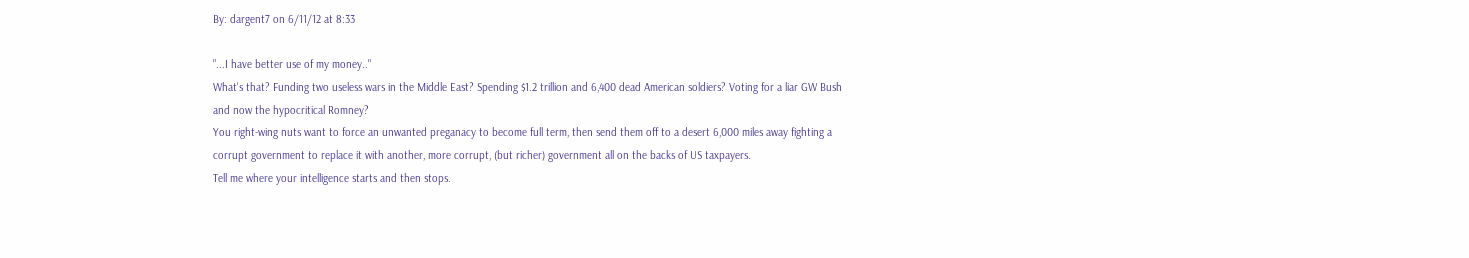By: dargent7 on 6/11/12 at 8:33

"...I have better use of my money.."
What's that? Funding two useless wars in the Middle East? Spending $1.2 trillion and 6,400 dead American soldiers? Voting for a liar GW Bush and now the hypocritical Romney?
You right-wing nuts want to force an unwanted preganacy to become full term, then send them off to a desert 6,000 miles away fighting a corrupt government to replace it with another, more corrupt, (but richer) government all on the backs of US taxpayers.
Tell me where your intelligence starts and then stops.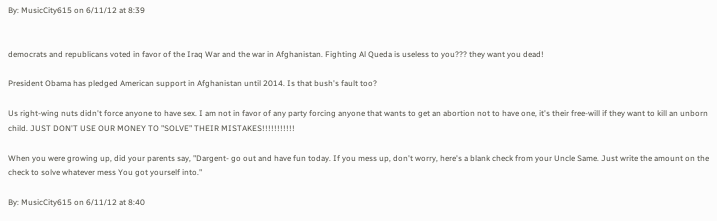By: MusicCity615 on 6/11/12 at 8:39


democrats and republicans voted in favor of the Iraq War and the war in Afghanistan. Fighting Al Queda is useless to you??? they want you dead!

President Obama has pledged American support in Afghanistan until 2014. Is that bush's fault too?

Us right-wing nuts didn't force anyone to have sex. I am not in favor of any party forcing anyone that wants to get an abortion not to have one, it's their free-will if they want to kill an unborn child. JUST DON'T USE OUR MONEY TO "SOLVE" THEIR MISTAKES!!!!!!!!!!!

When you were growing up, did your parents say, "Dargent- go out and have fun today. If you mess up, don't worry, here's a blank check from your Uncle Same. Just write the amount on the check to solve whatever mess You got yourself into."

By: MusicCity615 on 6/11/12 at 8:40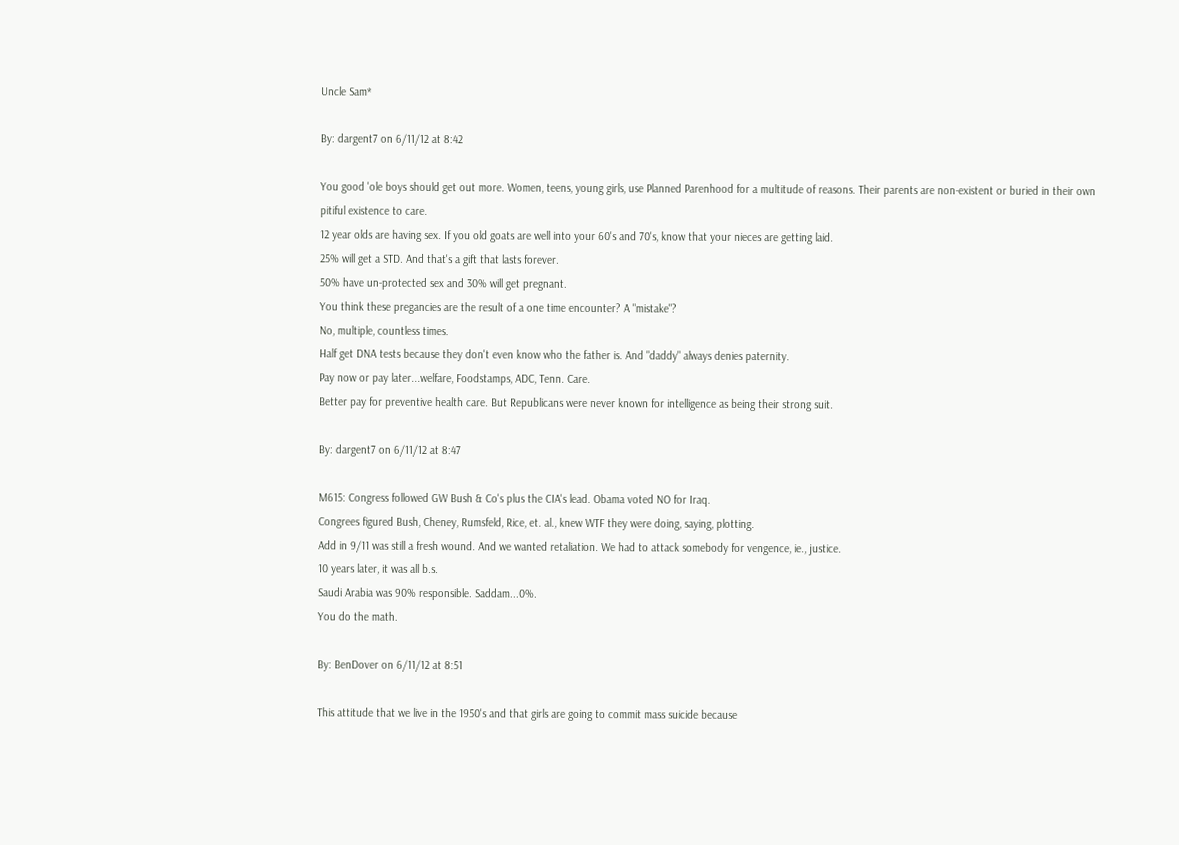Uncle Sam*

By: dargent7 on 6/11/12 at 8:42

You good 'ole boys should get out more. Women, teens, young girls, use Planned Parenhood for a multitude of reasons. Their parents are non-existent or buried in their own pitiful existence to care.
12 year olds are having sex. If you old goats are well into your 60's and 70's, know that your nieces are getting laid.
25% will get a STD. And that's a gift that lasts forever.
50% have un-protected sex and 30% will get pregnant.
You think these pregancies are the result of a one time encounter? A "mistake"?
No, multiple, countless times.
Half get DNA tests because they don't even know who the father is. And "daddy" always denies paternity.
Pay now or pay later...welfare, Foodstamps, ADC, Tenn. Care.
Better pay for preventive health care. But Republicans were never known for intelligence as being their strong suit.

By: dargent7 on 6/11/12 at 8:47

M615: Congress followed GW Bush & Co's plus the CIA's lead. Obama voted NO for Iraq.
Congrees figured Bush, Cheney, Rumsfeld, Rice, et. al., knew WTF they were doing, saying, plotting.
Add in 9/11 was still a fresh wound. And we wanted retaliation. We had to attack somebody for vengence, ie., justice.
10 years later, it was all b.s.
Saudi Arabia was 90% responsible. Saddam...0%.
You do the math.

By: BenDover on 6/11/12 at 8:51

This attitude that we live in the 1950's and that girls are going to commit mass suicide because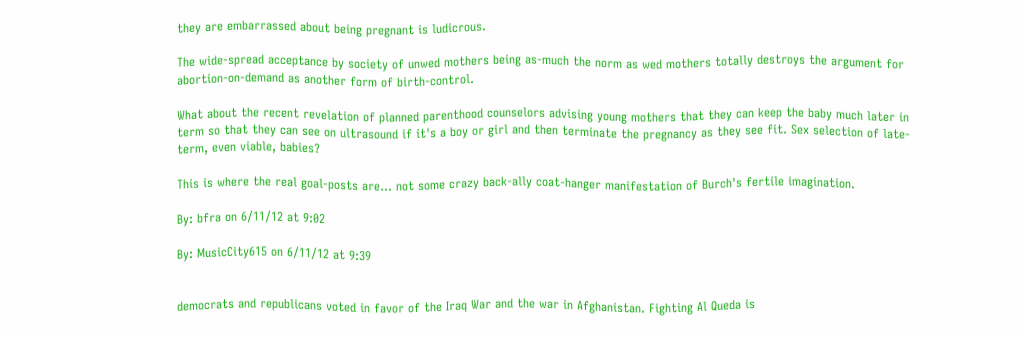they are embarrassed about being pregnant is ludicrous.

The wide-spread acceptance by society of unwed mothers being as-much the norm as wed mothers totally destroys the argument for abortion-on-demand as another form of birth-control.

What about the recent revelation of planned parenthood counselors advising young mothers that they can keep the baby much later in term so that they can see on ultrasound if it's a boy or girl and then terminate the pregnancy as they see fit. Sex selection of late-term, even viable, babies?

This is where the real goal-posts are... not some crazy back-ally coat-hanger manifestation of Burch's fertile imagination.

By: bfra on 6/11/12 at 9:02

By: MusicCity615 on 6/11/12 at 9:39


democrats and republicans voted in favor of the Iraq War and the war in Afghanistan. Fighting Al Queda is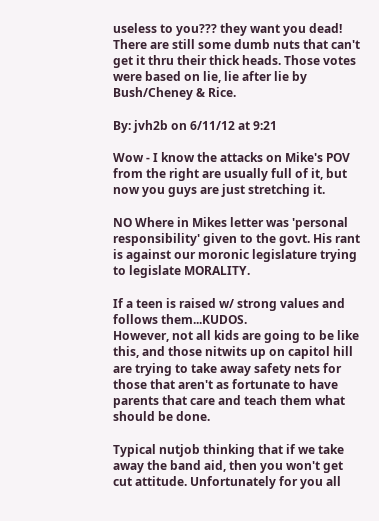useless to you??? they want you dead!
There are still some dumb nuts that can't get it thru their thick heads. Those votes were based on lie, lie after lie by Bush/Cheney & Rice.

By: jvh2b on 6/11/12 at 9:21

Wow - I know the attacks on Mike's POV from the right are usually full of it, but now you guys are just stretching it.

NO Where in Mikes letter was 'personal responsibility' given to the govt. His rant is against our moronic legislature trying to legislate MORALITY.

If a teen is raised w/ strong values and follows them...KUDOS.
However, not all kids are going to be like this, and those nitwits up on capitol hill are trying to take away safety nets for those that aren't as fortunate to have parents that care and teach them what should be done.

Typical nutjob thinking that if we take away the band aid, then you won't get cut attitude. Unfortunately for you all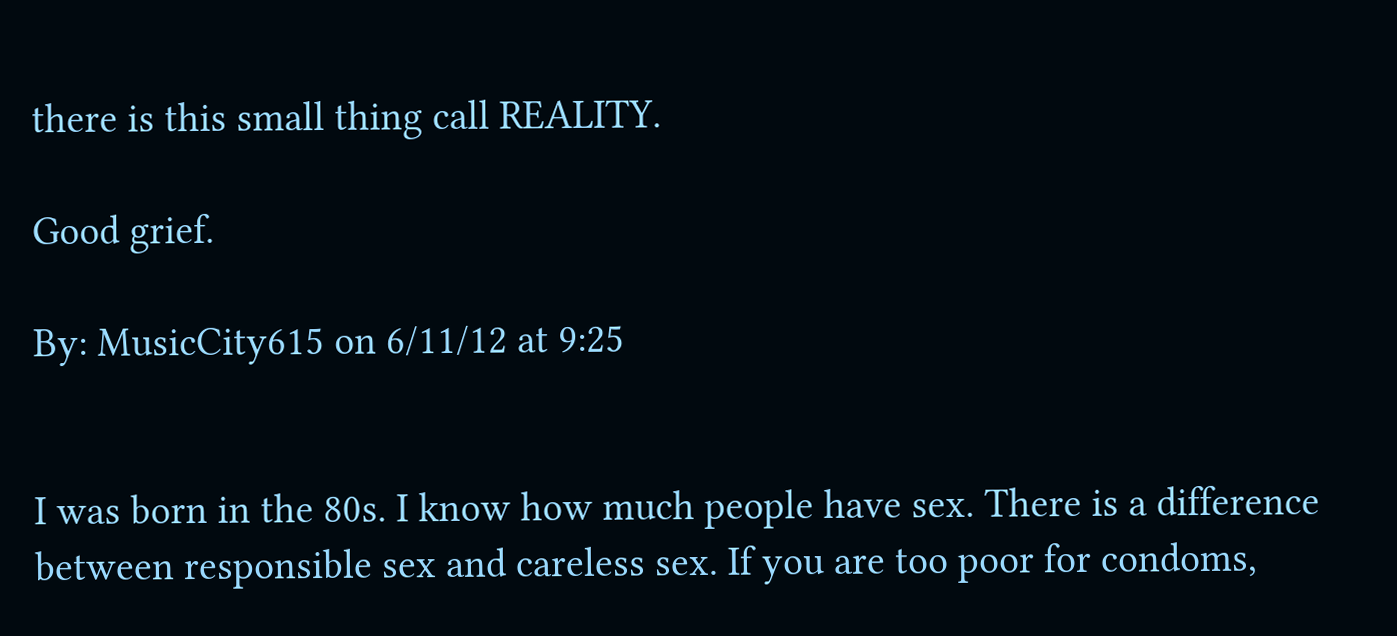there is this small thing call REALITY.

Good grief.

By: MusicCity615 on 6/11/12 at 9:25


I was born in the 80s. I know how much people have sex. There is a difference between responsible sex and careless sex. If you are too poor for condoms,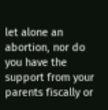let alone an abortion, nor do you have the support from your parents fiscally or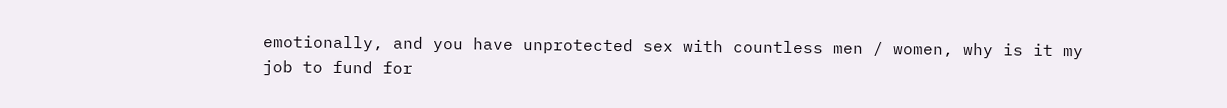emotionally, and you have unprotected sex with countless men / women, why is it my job to fund for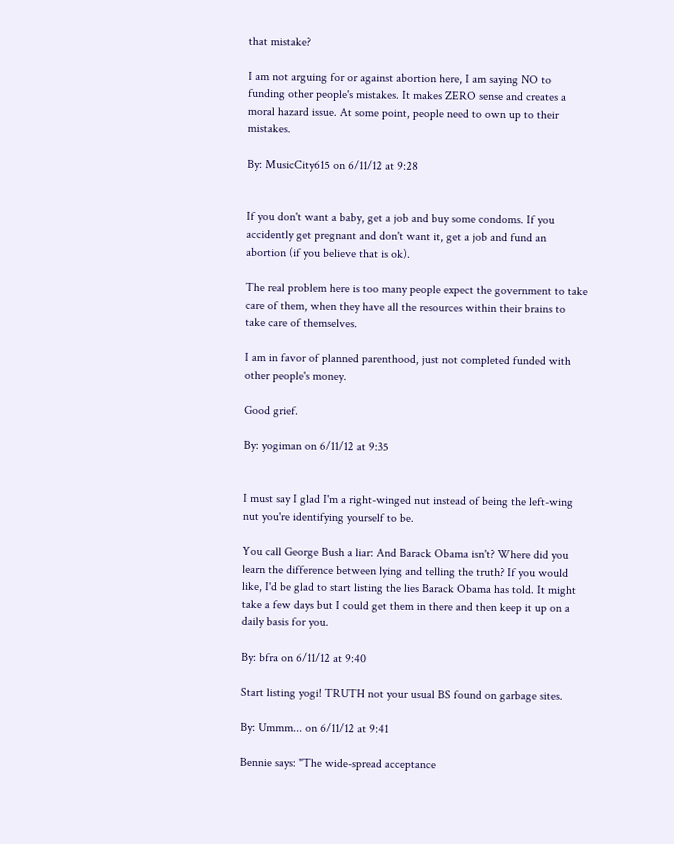that mistake?

I am not arguing for or against abortion here, I am saying NO to funding other people's mistakes. It makes ZERO sense and creates a moral hazard issue. At some point, people need to own up to their mistakes.

By: MusicCity615 on 6/11/12 at 9:28


If you don't want a baby, get a job and buy some condoms. If you accidently get pregnant and don't want it, get a job and fund an abortion (if you believe that is ok).

The real problem here is too many people expect the government to take care of them, when they have all the resources within their brains to take care of themselves.

I am in favor of planned parenthood, just not completed funded with other people's money.

Good grief.

By: yogiman on 6/11/12 at 9:35


I must say I glad I'm a right-winged nut instead of being the left-wing nut you're identifying yourself to be.

You call George Bush a liar: And Barack Obama isn't? Where did you learn the difference between lying and telling the truth? If you would like, I'd be glad to start listing the lies Barack Obama has told. It might take a few days but I could get them in there and then keep it up on a daily basis for you.

By: bfra on 6/11/12 at 9:40

Start listing yogi! TRUTH not your usual BS found on garbage sites.

By: Ummm... on 6/11/12 at 9:41

Bennie says: "The wide-spread acceptance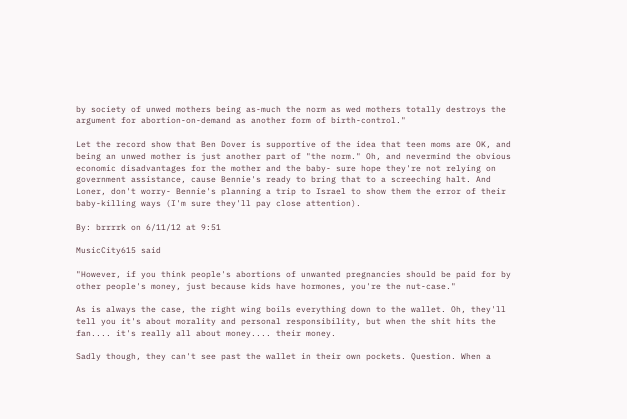by society of unwed mothers being as-much the norm as wed mothers totally destroys the argument for abortion-on-demand as another form of birth-control."

Let the record show that Ben Dover is supportive of the idea that teen moms are OK, and being an unwed mother is just another part of "the norm." Oh, and nevermind the obvious economic disadvantages for the mother and the baby- sure hope they're not relying on government assistance, cause Bennie's ready to bring that to a screeching halt. And Loner, don't worry- Bennie's planning a trip to Israel to show them the error of their baby-killing ways (I'm sure they'll pay close attention).

By: brrrrk on 6/11/12 at 9:51

MusicCity615 said

"However, if you think people's abortions of unwanted pregnancies should be paid for by other people's money, just because kids have hormones, you're the nut-case."

As is always the case, the right wing boils everything down to the wallet. Oh, they'll tell you it's about morality and personal responsibility, but when the shit hits the fan.... it's really all about money.... their money.

Sadly though, they can't see past the wallet in their own pockets. Question. When a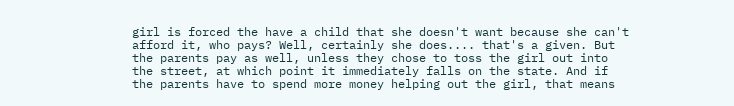girl is forced the have a child that she doesn't want because she can't afford it, who pays? Well, certainly she does.... that's a given. But the parents pay as well, unless they chose to toss the girl out into the street, at which point it immediately falls on the state. And if the parents have to spend more money helping out the girl, that means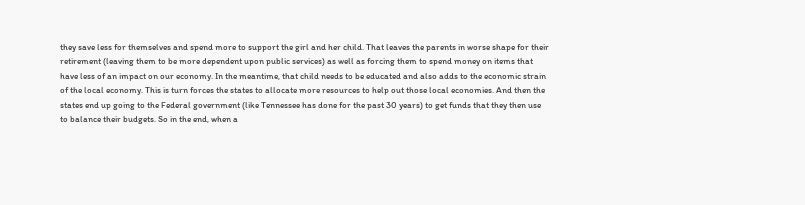they save less for themselves and spend more to support the girl and her child. That leaves the parents in worse shape for their retirement (leaving them to be more dependent upon public services) as well as forcing them to spend money on items that have less of an impact on our economy. In the meantime, that child needs to be educated and also adds to the economic strain of the local economy. This is turn forces the states to allocate more resources to help out those local economies. And then the states end up going to the Federal government (like Tennessee has done for the past 30 years) to get funds that they then use to balance their budgets. So in the end, when a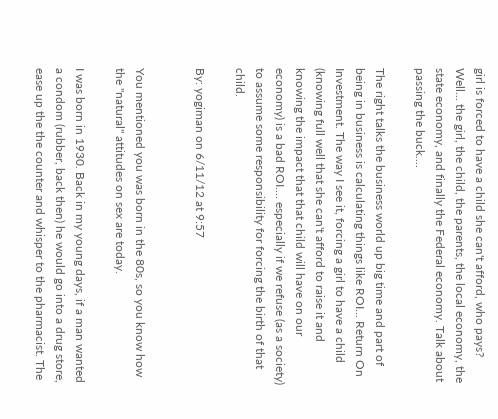girl is forced to have a child she can't afford, who pays? Well... the girl, the child, the parents, the local economy, the state economy, and finally the Federal economy. Talk about passing the buck....

The right talks the business world up big time and part of being in business is calculating things like ROI... Return On Investment. The way I see it, forcing a girl to have a child (knowing full well that she can't afford to raise it and knowing the impact that that child will have on our economy) is a bad ROI.... especially if we refuse (as a society) to assume some responsibility for forcing the birth of that child.

By: yogiman on 6/11/12 at 9:57


You mentioned you was born in the 80s, so you know how the "natural" attitudes on sex are today.

I was born in 1930. Back in my young days, if a man wanted a condom (rubber, back then) he would go into a drug store, ease up the the counter and whisper to the pharmacist. The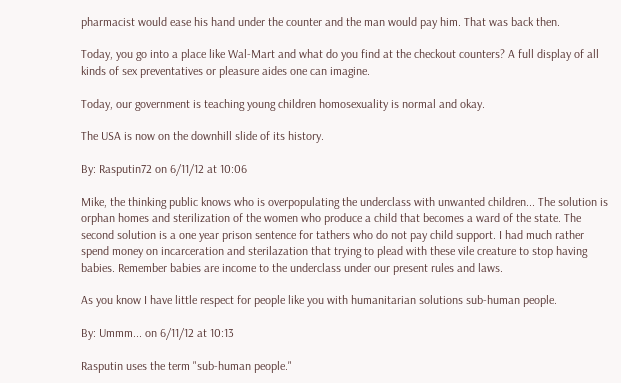pharmacist would ease his hand under the counter and the man would pay him. That was back then.

Today, you go into a place like Wal-Mart and what do you find at the checkout counters? A full display of all kinds of sex preventatives or pleasure aides one can imagine.

Today, our government is teaching young children homosexuality is normal and okay.

The USA is now on the downhill slide of its history.

By: Rasputin72 on 6/11/12 at 10:06

Mike, the thinking public knows who is overpopulating the underclass with unwanted children... The solution is orphan homes and sterilization of the women who produce a child that becomes a ward of the state. The second solution is a one year prison sentence for tathers who do not pay child support. I had much rather spend money on incarceration and sterilazation that trying to plead with these vile creature to stop having babies. Remember babies are income to the underclass under our present rules and laws.

As you know I have little respect for people like you with humanitarian solutions sub-human people.

By: Ummm... on 6/11/12 at 10:13

Rasputin uses the term "sub-human people."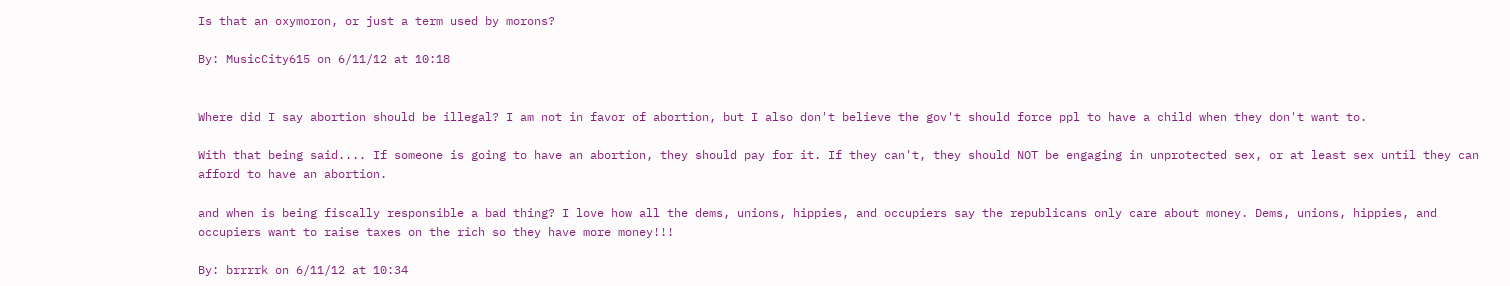Is that an oxymoron, or just a term used by morons?

By: MusicCity615 on 6/11/12 at 10:18


Where did I say abortion should be illegal? I am not in favor of abortion, but I also don't believe the gov't should force ppl to have a child when they don't want to.

With that being said.... If someone is going to have an abortion, they should pay for it. If they can't, they should NOT be engaging in unprotected sex, or at least sex until they can afford to have an abortion.

and when is being fiscally responsible a bad thing? I love how all the dems, unions, hippies, and occupiers say the republicans only care about money. Dems, unions, hippies, and occupiers want to raise taxes on the rich so they have more money!!!

By: brrrrk on 6/11/12 at 10:34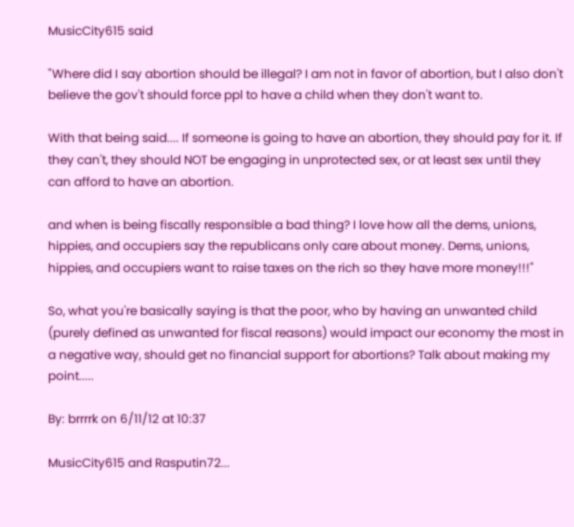MusicCity615 said

"Where did I say abortion should be illegal? I am not in favor of abortion, but I also don't believe the gov't should force ppl to have a child when they don't want to.

With that being said.... If someone is going to have an abortion, they should pay for it. If they can't, they should NOT be engaging in unprotected sex, or at least sex until they can afford to have an abortion.

and when is being fiscally responsible a bad thing? I love how all the dems, unions, hippies, and occupiers say the republicans only care about money. Dems, unions, hippies, and occupiers want to raise taxes on the rich so they have more money!!!"

So, what you're basically saying is that the poor, who by having an unwanted child (purely defined as unwanted for fiscal reasons) would impact our economy the most in a negative way, should get no financial support for abortions? Talk about making my point.....

By: brrrrk on 6/11/12 at 10:37

MusicCity615 and Rasputin72...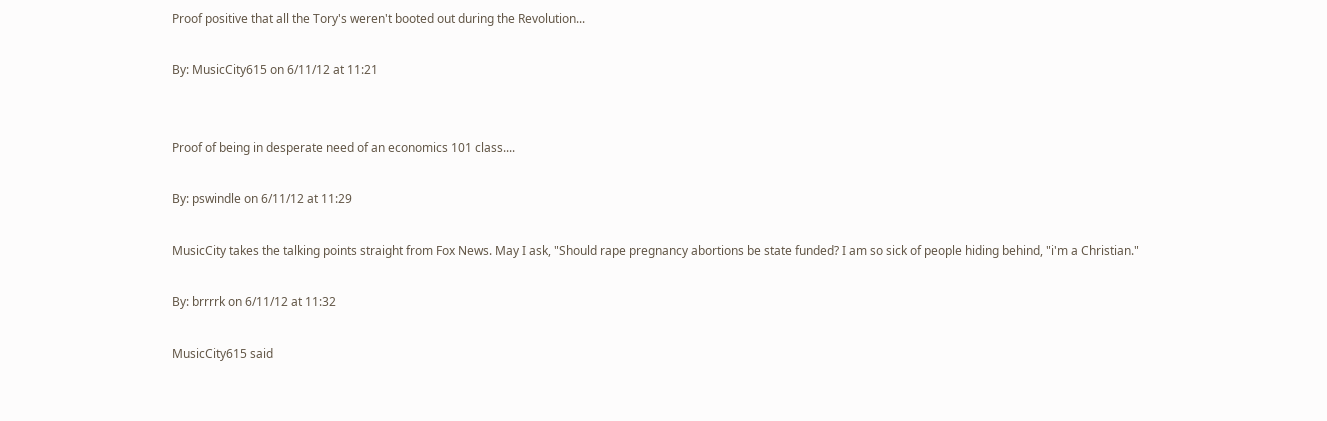Proof positive that all the Tory's weren't booted out during the Revolution...

By: MusicCity615 on 6/11/12 at 11:21


Proof of being in desperate need of an economics 101 class....

By: pswindle on 6/11/12 at 11:29

MusicCity takes the talking points straight from Fox News. May I ask, "Should rape pregnancy abortions be state funded? I am so sick of people hiding behind, "i'm a Christian."

By: brrrrk on 6/11/12 at 11:32

MusicCity615 said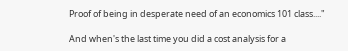Proof of being in desperate need of an economics 101 class...."

And when's the last time you did a cost analysis for a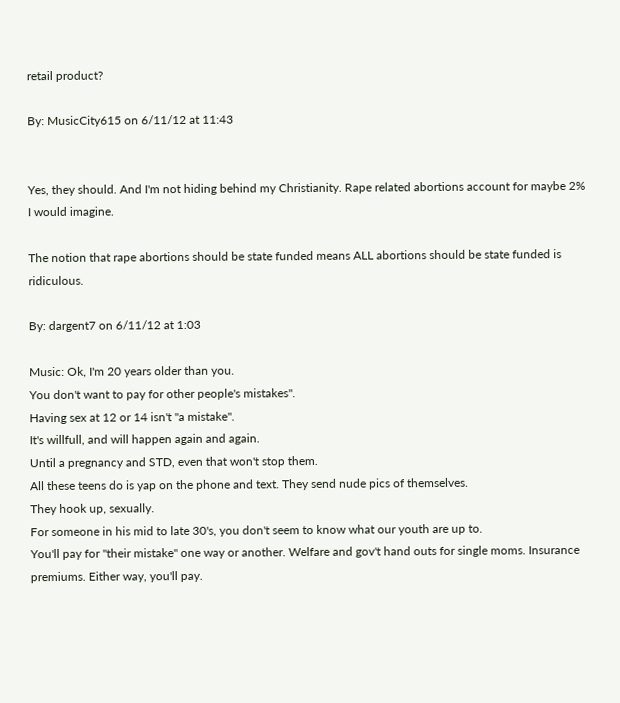retail product?

By: MusicCity615 on 6/11/12 at 11:43


Yes, they should. And I'm not hiding behind my Christianity. Rape related abortions account for maybe 2% I would imagine.

The notion that rape abortions should be state funded means ALL abortions should be state funded is ridiculous.

By: dargent7 on 6/11/12 at 1:03

Music: Ok, I'm 20 years older than you.
You don't want to pay for other people's mistakes".
Having sex at 12 or 14 isn't "a mistake".
It's willfull, and will happen again and again.
Until a pregnancy and STD, even that won't stop them.
All these teens do is yap on the phone and text. They send nude pics of themselves.
They hook up, sexually.
For someone in his mid to late 30's, you don't seem to know what our youth are up to.
You'll pay for "their mistake" one way or another. Welfare and gov't hand outs for single moms. Insurance premiums. Either way, you'll pay.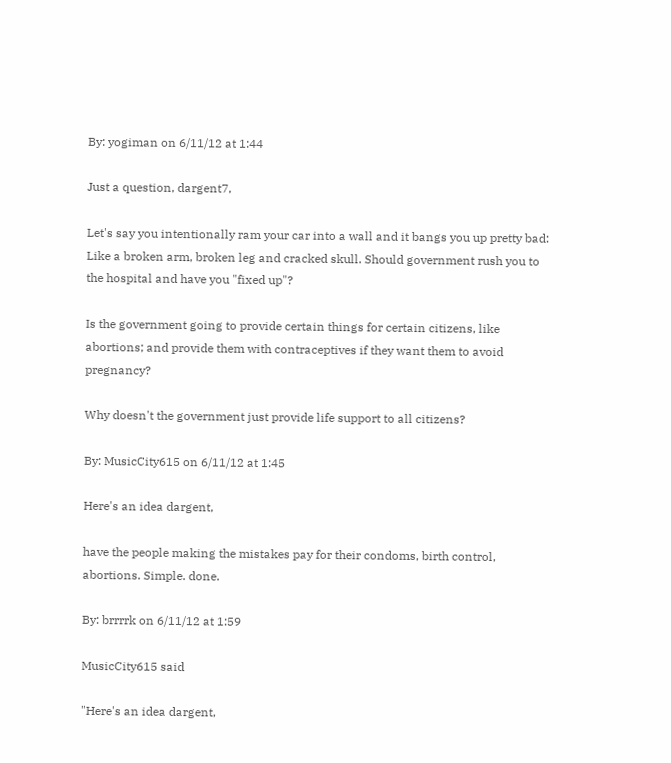By: yogiman on 6/11/12 at 1:44

Just a question, dargent7,

Let's say you intentionally ram your car into a wall and it bangs you up pretty bad: Like a broken arm, broken leg and cracked skull. Should government rush you to the hospital and have you "fixed up"?

Is the government going to provide certain things for certain citizens, like abortions; and provide them with contraceptives if they want them to avoid pregnancy?

Why doesn't the government just provide life support to all citizens?

By: MusicCity615 on 6/11/12 at 1:45

Here's an idea dargent,

have the people making the mistakes pay for their condoms, birth control, abortions. Simple. done.

By: brrrrk on 6/11/12 at 1:59

MusicCity615 said

"Here's an idea dargent,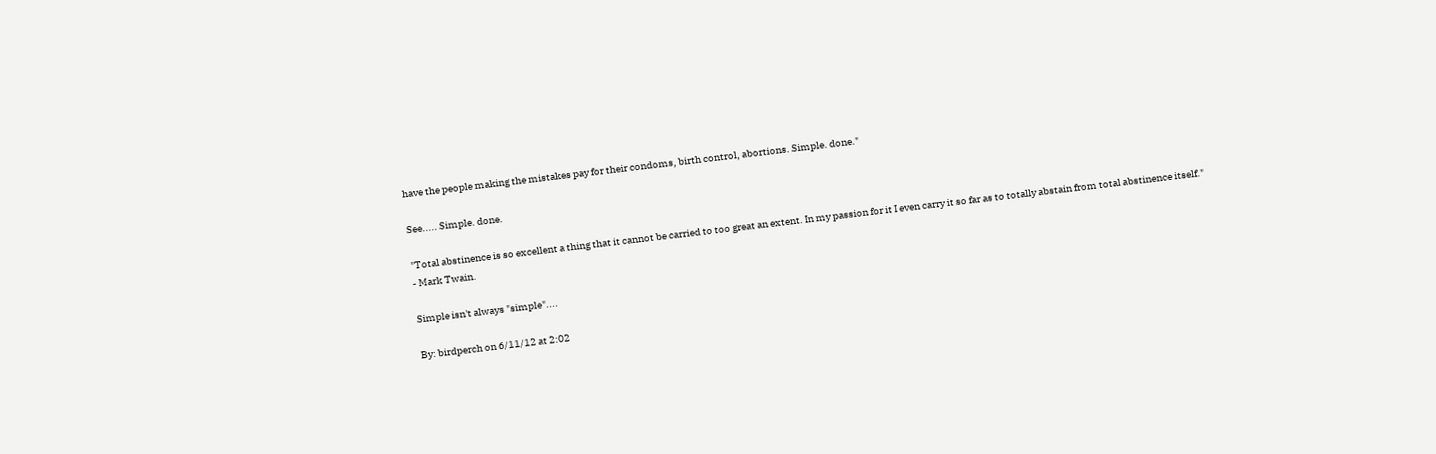have the people making the mistakes pay for their condoms, birth control, abortions. Simple. done."

See..... Simple. done.

"Total abstinence is so excellent a thing that it cannot be carried to too great an extent. In my passion for it I even carry it so far as to totally abstain from total abstinence itself."
- Mark Twain.

Simple isn't always "simple"....

By: birdperch on 6/11/12 at 2:02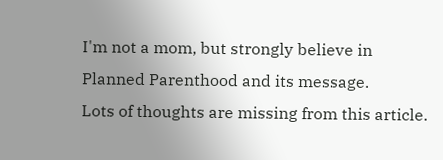I'm not a mom, but strongly believe in Planned Parenthood and its message.
Lots of thoughts are missing from this article.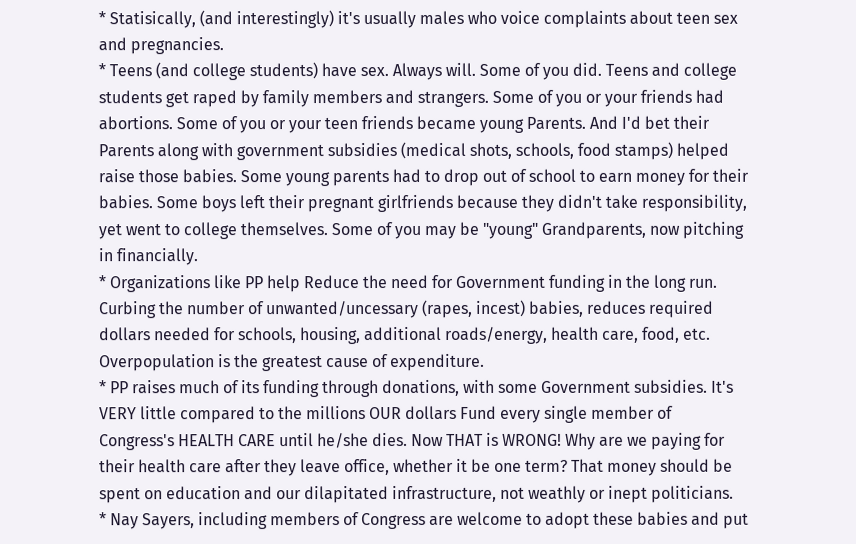* Statisically, (and interestingly) it's usually males who voice complaints about teen sex and pregnancies.
* Teens (and college students) have sex. Always will. Some of you did. Teens and college students get raped by family members and strangers. Some of you or your friends had abortions. Some of you or your teen friends became young Parents. And I'd bet their Parents along with government subsidies (medical shots, schools, food stamps) helped raise those babies. Some young parents had to drop out of school to earn money for their babies. Some boys left their pregnant girlfriends because they didn't take responsibility, yet went to college themselves. Some of you may be "young" Grandparents, now pitching in financially.
* Organizations like PP help Reduce the need for Government funding in the long run. Curbing the number of unwanted/uncessary (rapes, incest) babies, reduces required dollars needed for schools, housing, additional roads/energy, health care, food, etc. Overpopulation is the greatest cause of expenditure.
* PP raises much of its funding through donations, with some Government subsidies. It's VERY little compared to the millions OUR dollars Fund every single member of Congress's HEALTH CARE until he/she dies. Now THAT is WRONG! Why are we paying for their health care after they leave office, whether it be one term? That money should be spent on education and our dilapitated infrastructure, not weathly or inept politicians.
* Nay Sayers, including members of Congress are welcome to adopt these babies and put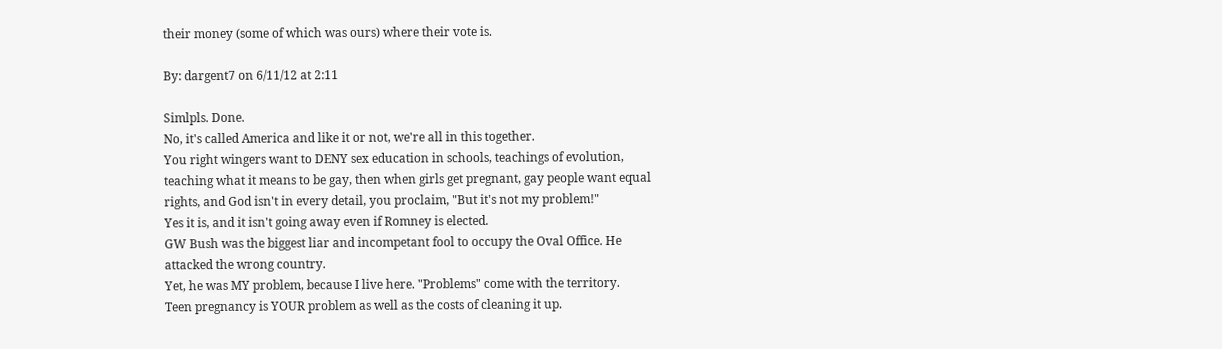their money (some of which was ours) where their vote is.

By: dargent7 on 6/11/12 at 2:11

Simlpls. Done.
No, it's called America and like it or not, we're all in this together.
You right wingers want to DENY sex education in schools, teachings of evolution, teaching what it means to be gay, then when girls get pregnant, gay people want equal rights, and God isn't in every detail, you proclaim, "But it's not my problem!"
Yes it is, and it isn't going away even if Romney is elected.
GW Bush was the biggest liar and incompetant fool to occupy the Oval Office. He attacked the wrong country.
Yet, he was MY problem, because I live here. "Problems" come with the territory.
Teen pregnancy is YOUR problem as well as the costs of cleaning it up.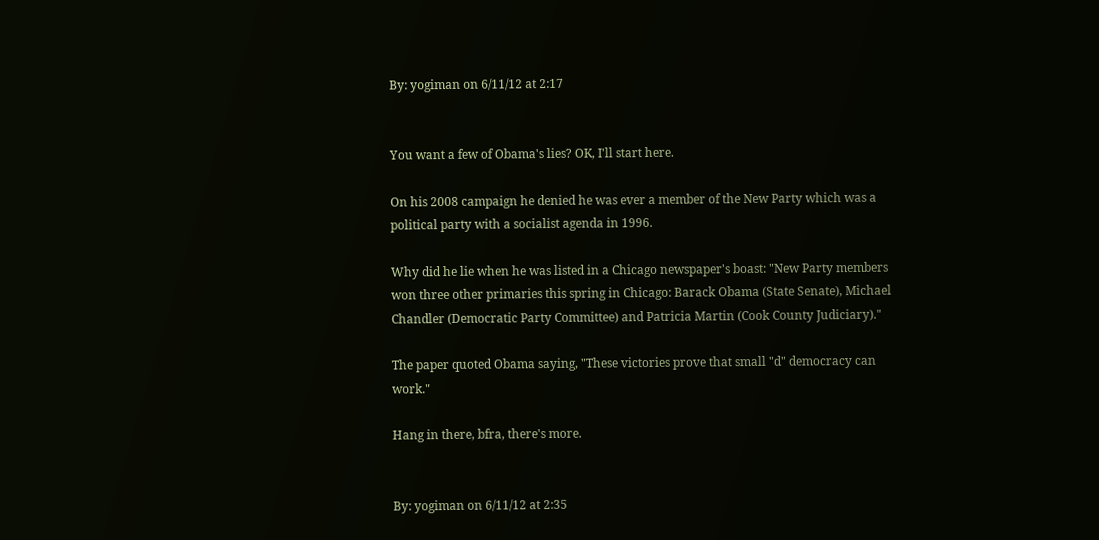By: yogiman on 6/11/12 at 2:17


You want a few of Obama's lies? OK, I'll start here.

On his 2008 campaign he denied he was ever a member of the New Party which was a political party with a socialist agenda in 1996.

Why did he lie when he was listed in a Chicago newspaper's boast: "New Party members won three other primaries this spring in Chicago: Barack Obama (State Senate), Michael Chandler (Democratic Party Committee) and Patricia Martin (Cook County Judiciary)."

The paper quoted Obama saying, "These victories prove that small "d" democracy can work."

Hang in there, bfra, there's more.


By: yogiman on 6/11/12 at 2:35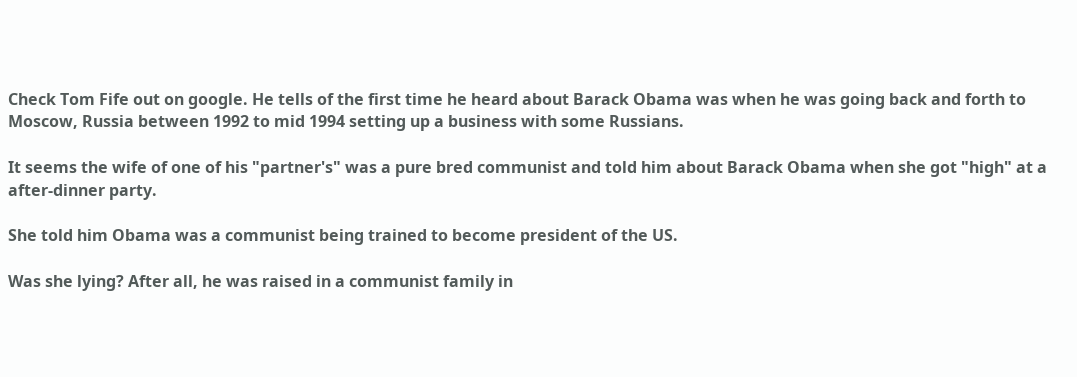Check Tom Fife out on google. He tells of the first time he heard about Barack Obama was when he was going back and forth to Moscow, Russia between 1992 to mid 1994 setting up a business with some Russians.

It seems the wife of one of his "partner's" was a pure bred communist and told him about Barack Obama when she got "high" at a after-dinner party.

She told him Obama was a communist being trained to become president of the US.

Was she lying? After all, he was raised in a communist family in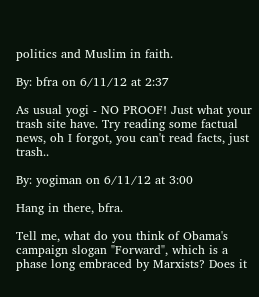politics and Muslim in faith.

By: bfra on 6/11/12 at 2:37

As usual yogi - NO PROOF! Just what your trash site have. Try reading some factual news, oh I forgot, you can't read facts, just trash..

By: yogiman on 6/11/12 at 3:00

Hang in there, bfra.

Tell me, what do you think of Obama's campaign slogan "Forward", which is a phase long embraced by Marxists? Does it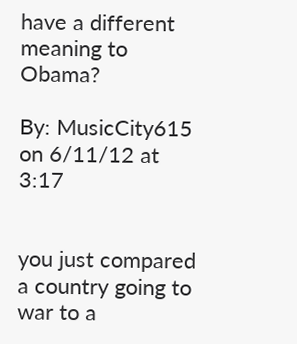have a different meaning to Obama?

By: MusicCity615 on 6/11/12 at 3:17


you just compared a country going to war to a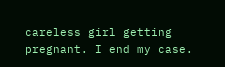careless girl getting pregnant. I end my case.